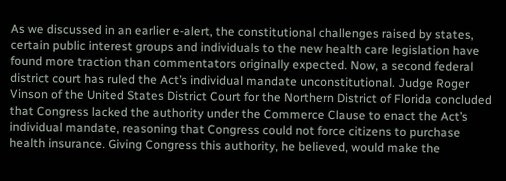As we discussed in an earlier e-alert, the constitutional challenges raised by states, certain public interest groups and individuals to the new health care legislation have found more traction than commentators originally expected. Now, a second federal district court has ruled the Act’s individual mandate unconstitutional. Judge Roger Vinson of the United States District Court for the Northern District of Florida concluded that Congress lacked the authority under the Commerce Clause to enact the Act’s individual mandate, reasoning that Congress could not force citizens to purchase health insurance. Giving Congress this authority, he believed, would make the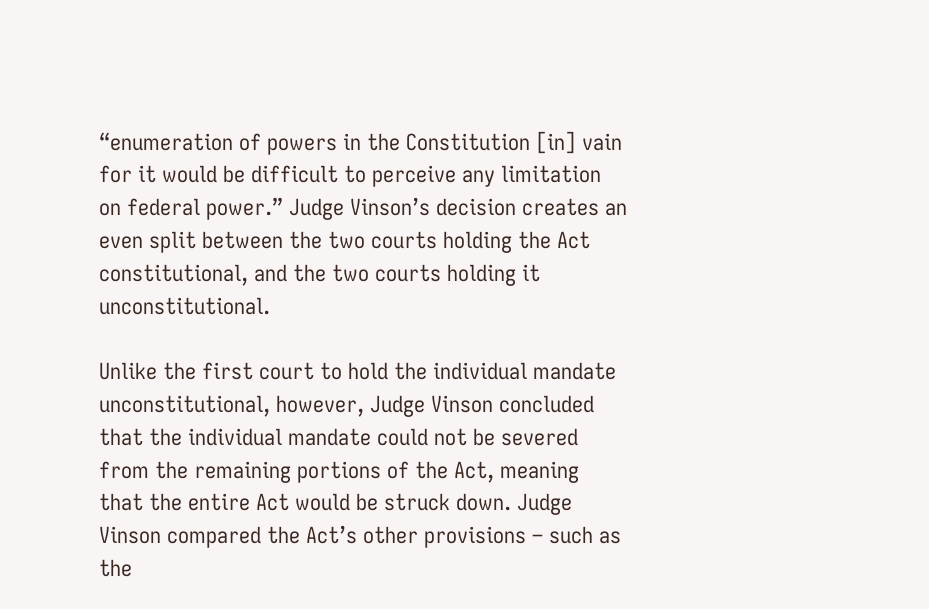“enumeration of powers in the Constitution [in] vain for it would be difficult to perceive any limitation on federal power.” Judge Vinson’s decision creates an even split between the two courts holding the Act constitutional, and the two courts holding it unconstitutional.

Unlike the first court to hold the individual mandate unconstitutional, however, Judge Vinson concluded that the individual mandate could not be severed from the remaining portions of the Act, meaning that the entire Act would be struck down. Judge Vinson compared the Act’s other provisions – such as the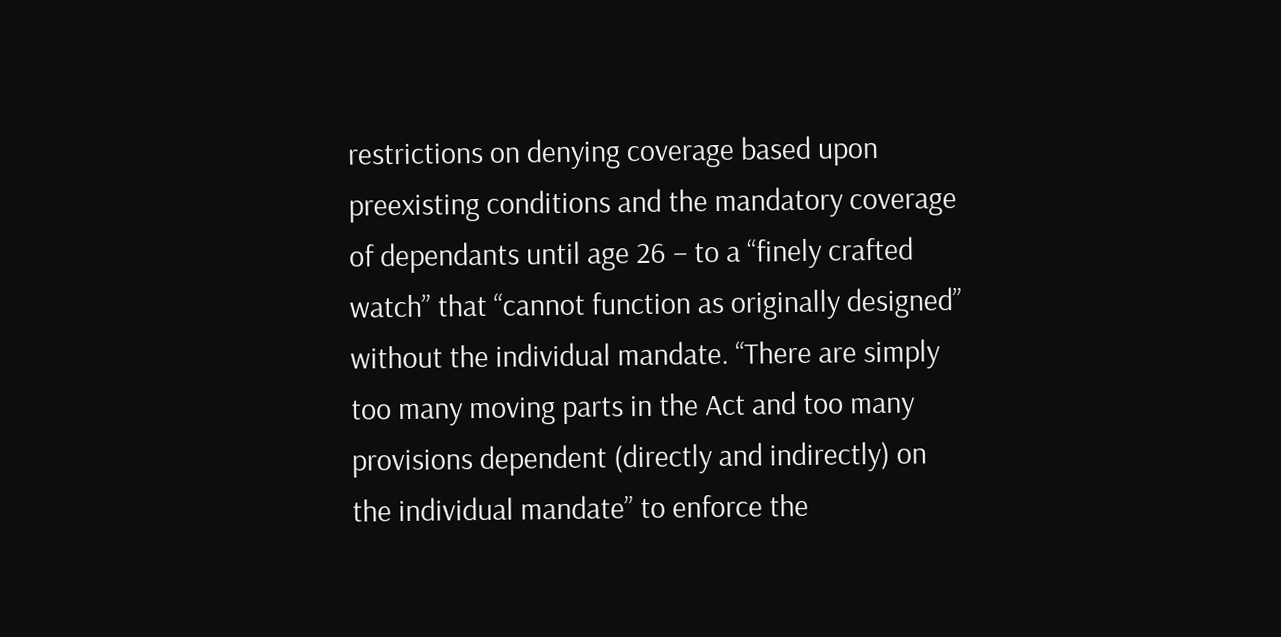restrictions on denying coverage based upon preexisting conditions and the mandatory coverage of dependants until age 26 – to a “finely crafted watch” that “cannot function as originally designed” without the individual mandate. “There are simply too many moving parts in the Act and too many provisions dependent (directly and indirectly) on the individual mandate” to enforce the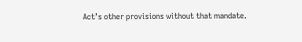Act’s other provisions without that mandate.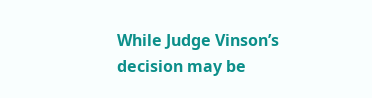While Judge Vinson’s decision may be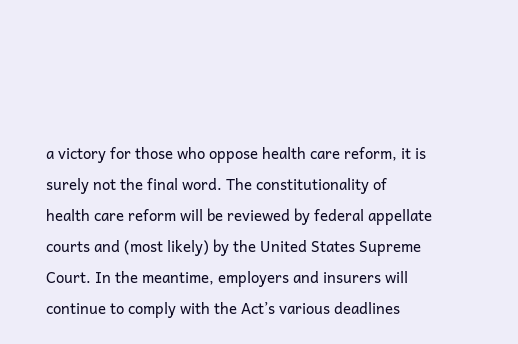a victory for those who oppose health care reform, it is surely not the final word. The constitutionality of health care reform will be reviewed by federal appellate courts and (most likely) by the United States Supreme Court. In the meantime, employers and insurers will continue to comply with the Act’s various deadlines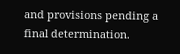and provisions pending a final determination.